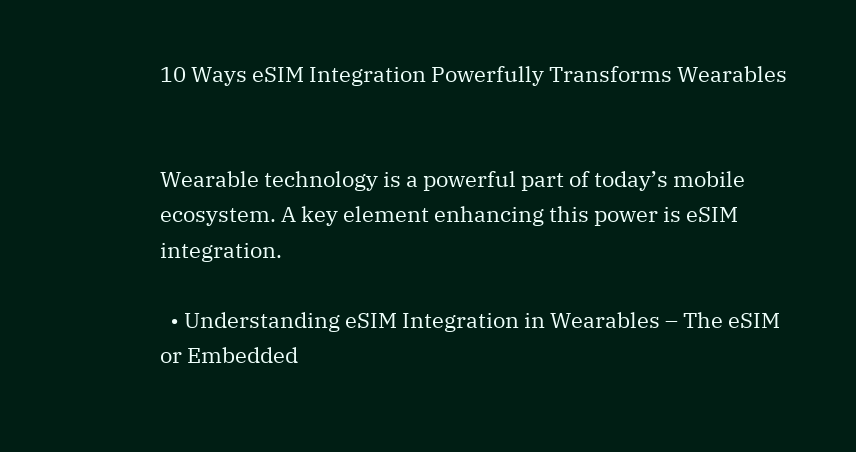10 Ways eSIM Integration Powerfully Transforms Wearables


Wearable technology is a powerful part of today’s mobile ecosystem. A key element enhancing this power is eSIM integration.

  • Understanding eSIM Integration in Wearables – The eSIM or Embedded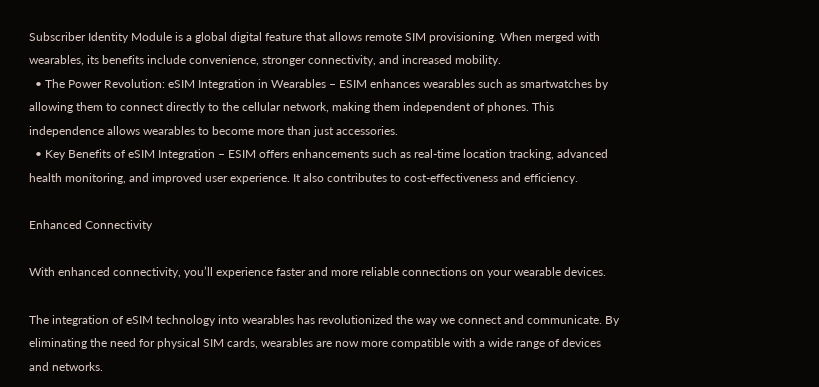Subscriber Identity Module is a global digital feature that allows remote SIM provisioning. When merged with wearables, its benefits include convenience, stronger connectivity, and increased mobility.
  • The Power Revolution: eSIM Integration in Wearables – ESIM enhances wearables such as smartwatches by allowing them to connect directly to the cellular network, making them independent of phones. This independence allows wearables to become more than just accessories.
  • Key Benefits of eSIM Integration – ESIM offers enhancements such as real-time location tracking, advanced health monitoring, and improved user experience. It also contributes to cost-effectiveness and efficiency.

Enhanced Connectivity

With enhanced connectivity, you’ll experience faster and more reliable connections on your wearable devices.

The integration of eSIM technology into wearables has revolutionized the way we connect and communicate. By eliminating the need for physical SIM cards, wearables are now more compatible with a wide range of devices and networks.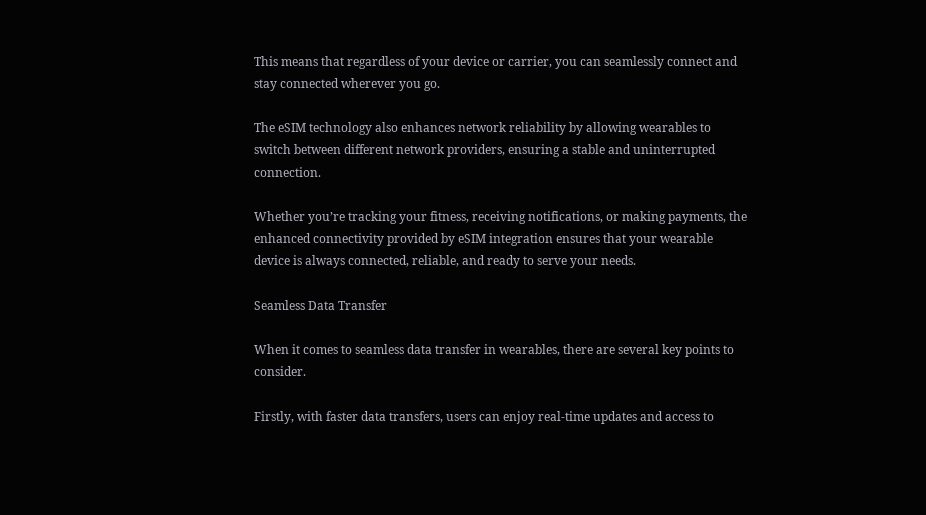This means that regardless of your device or carrier, you can seamlessly connect and stay connected wherever you go.

The eSIM technology also enhances network reliability by allowing wearables to switch between different network providers, ensuring a stable and uninterrupted connection.

Whether you’re tracking your fitness, receiving notifications, or making payments, the enhanced connectivity provided by eSIM integration ensures that your wearable device is always connected, reliable, and ready to serve your needs.

Seamless Data Transfer

When it comes to seamless data transfer in wearables, there are several key points to consider.

Firstly, with faster data transfers, users can enjoy real-time updates and access to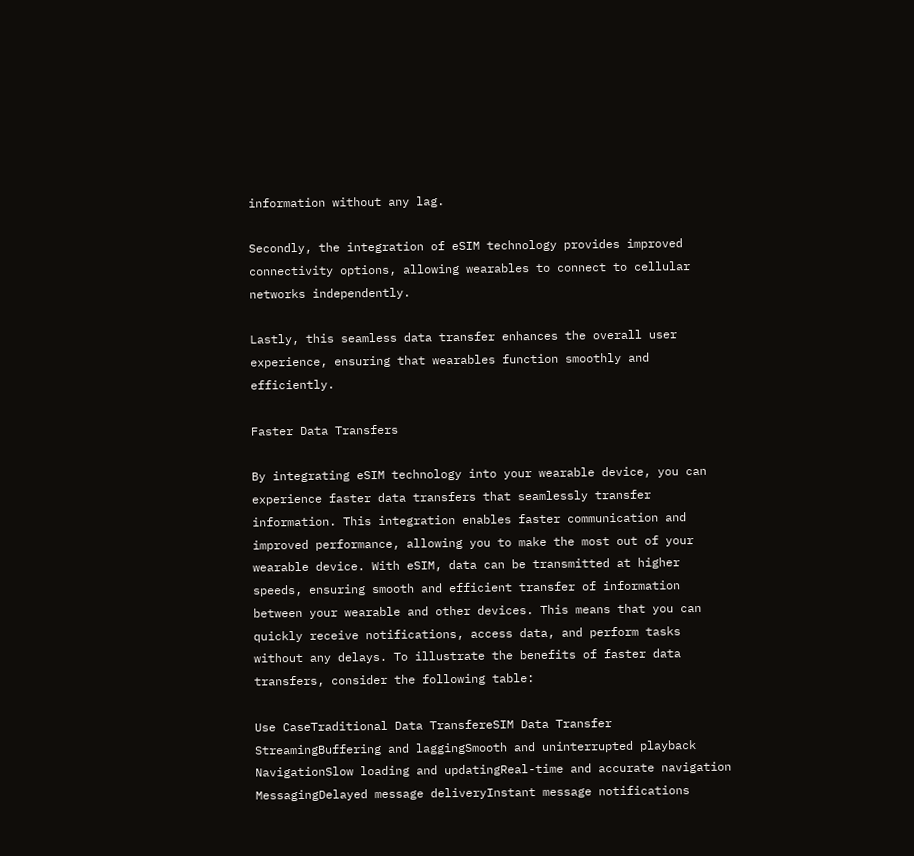information without any lag.

Secondly, the integration of eSIM technology provides improved connectivity options, allowing wearables to connect to cellular networks independently.

Lastly, this seamless data transfer enhances the overall user experience, ensuring that wearables function smoothly and efficiently.

Faster Data Transfers

By integrating eSIM technology into your wearable device, you can experience faster data transfers that seamlessly transfer information. This integration enables faster communication and improved performance, allowing you to make the most out of your wearable device. With eSIM, data can be transmitted at higher speeds, ensuring smooth and efficient transfer of information between your wearable and other devices. This means that you can quickly receive notifications, access data, and perform tasks without any delays. To illustrate the benefits of faster data transfers, consider the following table:

Use CaseTraditional Data TransfereSIM Data Transfer
StreamingBuffering and laggingSmooth and uninterrupted playback
NavigationSlow loading and updatingReal-time and accurate navigation
MessagingDelayed message deliveryInstant message notifications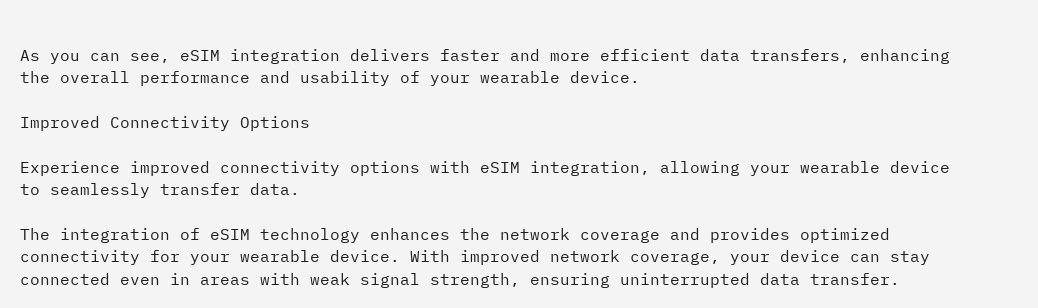As you can see, eSIM integration delivers faster and more efficient data transfers, enhancing the overall performance and usability of your wearable device.

Improved Connectivity Options

Experience improved connectivity options with eSIM integration, allowing your wearable device to seamlessly transfer data.

The integration of eSIM technology enhances the network coverage and provides optimized connectivity for your wearable device. With improved network coverage, your device can stay connected even in areas with weak signal strength, ensuring uninterrupted data transfer.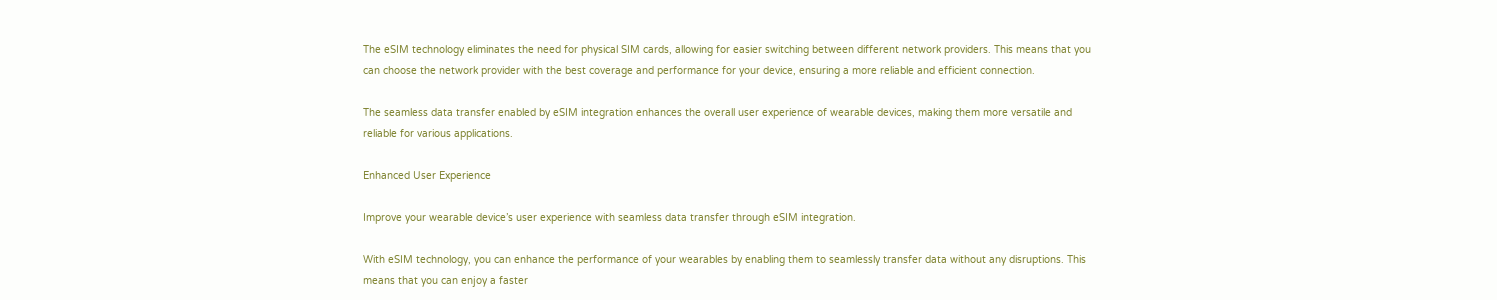The eSIM technology eliminates the need for physical SIM cards, allowing for easier switching between different network providers. This means that you can choose the network provider with the best coverage and performance for your device, ensuring a more reliable and efficient connection.

The seamless data transfer enabled by eSIM integration enhances the overall user experience of wearable devices, making them more versatile and reliable for various applications.

Enhanced User Experience

Improve your wearable device’s user experience with seamless data transfer through eSIM integration.

With eSIM technology, you can enhance the performance of your wearables by enabling them to seamlessly transfer data without any disruptions. This means that you can enjoy a faster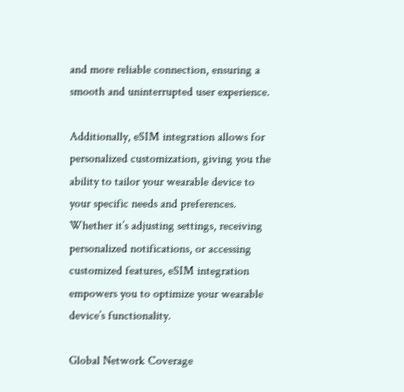and more reliable connection, ensuring a smooth and uninterrupted user experience.

Additionally, eSIM integration allows for personalized customization, giving you the ability to tailor your wearable device to your specific needs and preferences. Whether it’s adjusting settings, receiving personalized notifications, or accessing customized features, eSIM integration empowers you to optimize your wearable device’s functionality.

Global Network Coverage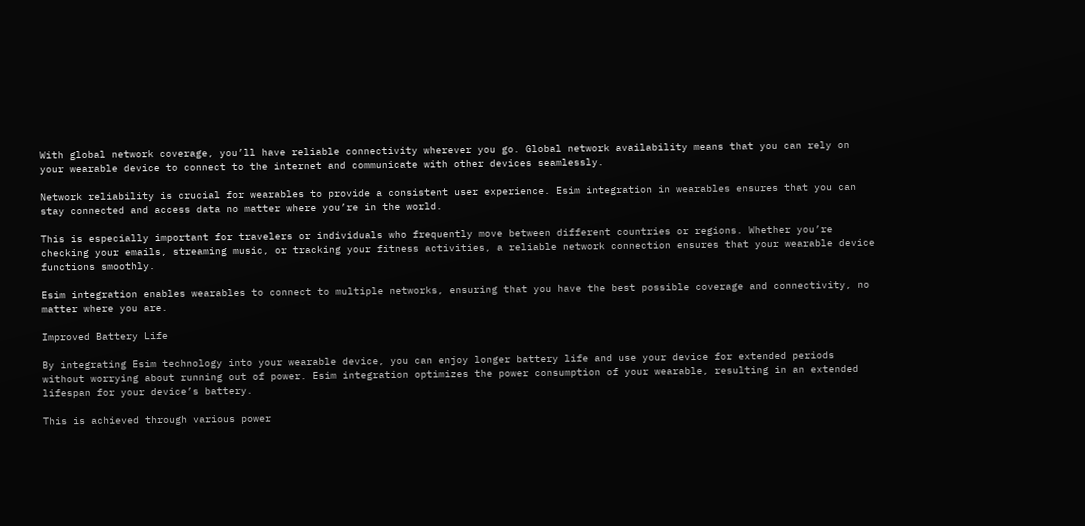With global network coverage, you’ll have reliable connectivity wherever you go. Global network availability means that you can rely on your wearable device to connect to the internet and communicate with other devices seamlessly.

Network reliability is crucial for wearables to provide a consistent user experience. Esim integration in wearables ensures that you can stay connected and access data no matter where you’re in the world.

This is especially important for travelers or individuals who frequently move between different countries or regions. Whether you’re checking your emails, streaming music, or tracking your fitness activities, a reliable network connection ensures that your wearable device functions smoothly.

Esim integration enables wearables to connect to multiple networks, ensuring that you have the best possible coverage and connectivity, no matter where you are.

Improved Battery Life

By integrating Esim technology into your wearable device, you can enjoy longer battery life and use your device for extended periods without worrying about running out of power. Esim integration optimizes the power consumption of your wearable, resulting in an extended lifespan for your device’s battery.

This is achieved through various power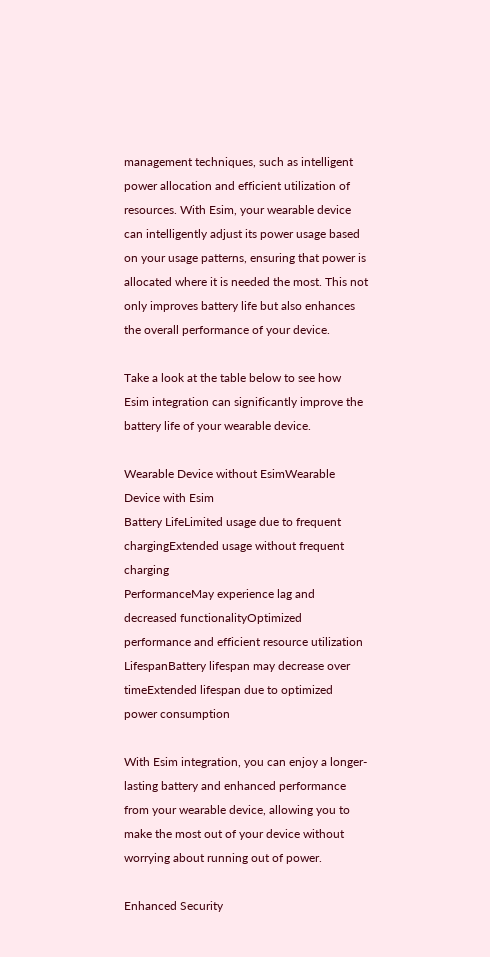management techniques, such as intelligent power allocation and efficient utilization of resources. With Esim, your wearable device can intelligently adjust its power usage based on your usage patterns, ensuring that power is allocated where it is needed the most. This not only improves battery life but also enhances the overall performance of your device.

Take a look at the table below to see how Esim integration can significantly improve the battery life of your wearable device.

Wearable Device without EsimWearable Device with Esim
Battery LifeLimited usage due to frequent chargingExtended usage without frequent charging
PerformanceMay experience lag and decreased functionalityOptimized performance and efficient resource utilization
LifespanBattery lifespan may decrease over timeExtended lifespan due to optimized power consumption

With Esim integration, you can enjoy a longer-lasting battery and enhanced performance from your wearable device, allowing you to make the most out of your device without worrying about running out of power.

Enhanced Security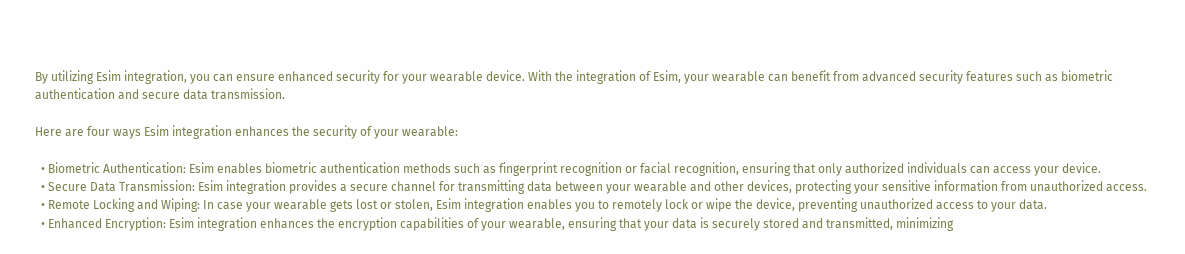By utilizing Esim integration, you can ensure enhanced security for your wearable device. With the integration of Esim, your wearable can benefit from advanced security features such as biometric authentication and secure data transmission.

Here are four ways Esim integration enhances the security of your wearable:

  • Biometric Authentication: Esim enables biometric authentication methods such as fingerprint recognition or facial recognition, ensuring that only authorized individuals can access your device.
  • Secure Data Transmission: Esim integration provides a secure channel for transmitting data between your wearable and other devices, protecting your sensitive information from unauthorized access.
  • Remote Locking and Wiping: In case your wearable gets lost or stolen, Esim integration enables you to remotely lock or wipe the device, preventing unauthorized access to your data.
  • Enhanced Encryption: Esim integration enhances the encryption capabilities of your wearable, ensuring that your data is securely stored and transmitted, minimizing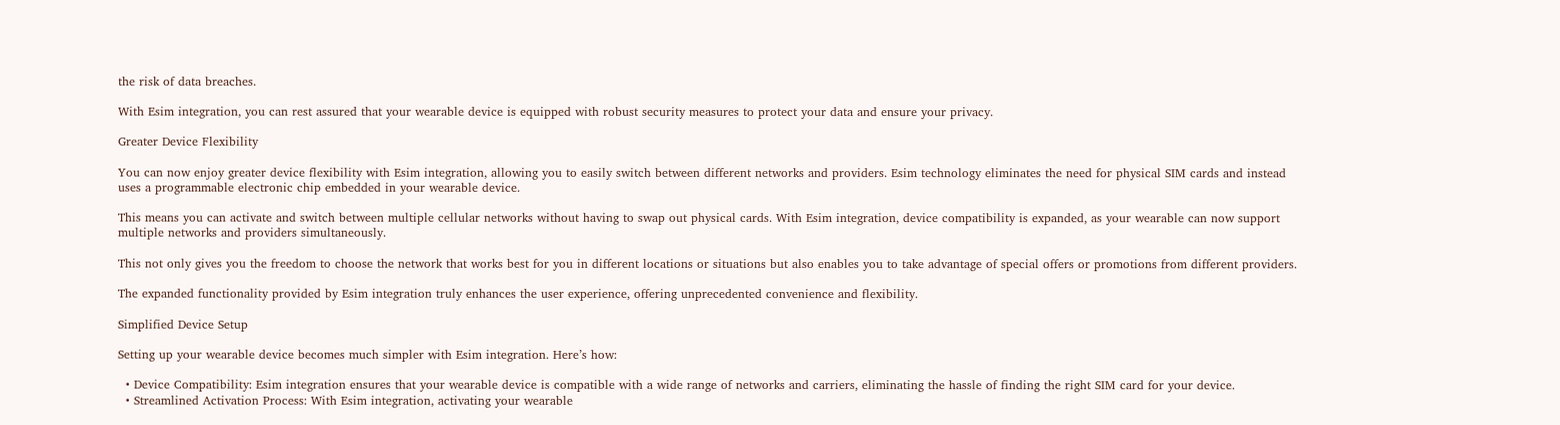the risk of data breaches.

With Esim integration, you can rest assured that your wearable device is equipped with robust security measures to protect your data and ensure your privacy.

Greater Device Flexibility

You can now enjoy greater device flexibility with Esim integration, allowing you to easily switch between different networks and providers. Esim technology eliminates the need for physical SIM cards and instead uses a programmable electronic chip embedded in your wearable device.

This means you can activate and switch between multiple cellular networks without having to swap out physical cards. With Esim integration, device compatibility is expanded, as your wearable can now support multiple networks and providers simultaneously.

This not only gives you the freedom to choose the network that works best for you in different locations or situations but also enables you to take advantage of special offers or promotions from different providers.

The expanded functionality provided by Esim integration truly enhances the user experience, offering unprecedented convenience and flexibility.

Simplified Device Setup

Setting up your wearable device becomes much simpler with Esim integration. Here’s how:

  • Device Compatibility: Esim integration ensures that your wearable device is compatible with a wide range of networks and carriers, eliminating the hassle of finding the right SIM card for your device.
  • Streamlined Activation Process: With Esim integration, activating your wearable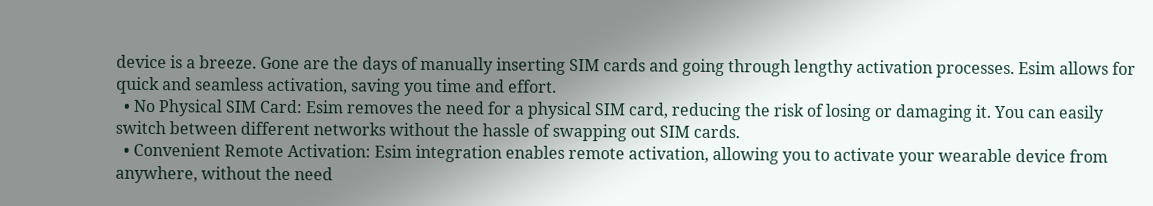device is a breeze. Gone are the days of manually inserting SIM cards and going through lengthy activation processes. Esim allows for quick and seamless activation, saving you time and effort.
  • No Physical SIM Card: Esim removes the need for a physical SIM card, reducing the risk of losing or damaging it. You can easily switch between different networks without the hassle of swapping out SIM cards.
  • Convenient Remote Activation: Esim integration enables remote activation, allowing you to activate your wearable device from anywhere, without the need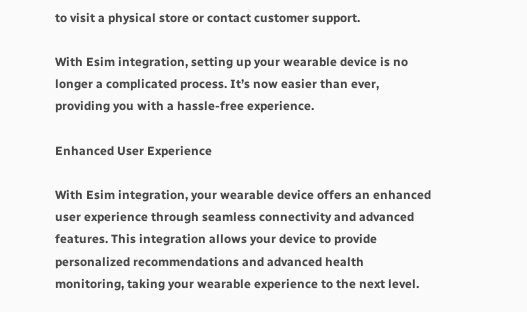to visit a physical store or contact customer support.

With Esim integration, setting up your wearable device is no longer a complicated process. It’s now easier than ever, providing you with a hassle-free experience.

Enhanced User Experience

With Esim integration, your wearable device offers an enhanced user experience through seamless connectivity and advanced features. This integration allows your device to provide personalized recommendations and advanced health monitoring, taking your wearable experience to the next level.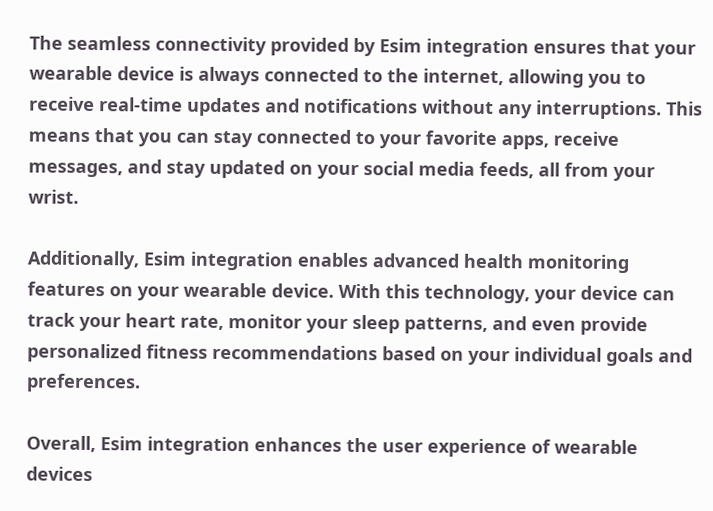The seamless connectivity provided by Esim integration ensures that your wearable device is always connected to the internet, allowing you to receive real-time updates and notifications without any interruptions. This means that you can stay connected to your favorite apps, receive messages, and stay updated on your social media feeds, all from your wrist.

Additionally, Esim integration enables advanced health monitoring features on your wearable device. With this technology, your device can track your heart rate, monitor your sleep patterns, and even provide personalized fitness recommendations based on your individual goals and preferences.

Overall, Esim integration enhances the user experience of wearable devices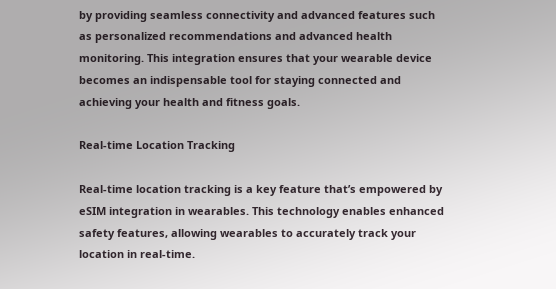by providing seamless connectivity and advanced features such as personalized recommendations and advanced health monitoring. This integration ensures that your wearable device becomes an indispensable tool for staying connected and achieving your health and fitness goals.

Real-time Location Tracking

Real-time location tracking is a key feature that’s empowered by eSIM integration in wearables. This technology enables enhanced safety features, allowing wearables to accurately track your location in real-time.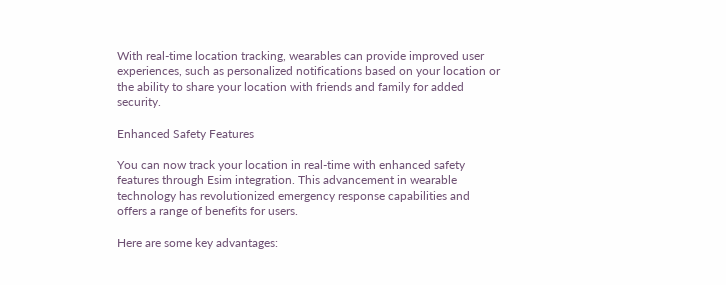With real-time location tracking, wearables can provide improved user experiences, such as personalized notifications based on your location or the ability to share your location with friends and family for added security.

Enhanced Safety Features

You can now track your location in real-time with enhanced safety features through Esim integration. This advancement in wearable technology has revolutionized emergency response capabilities and offers a range of benefits for users.

Here are some key advantages: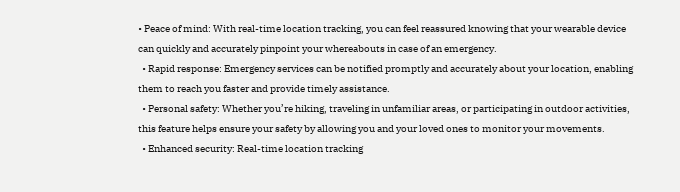• Peace of mind: With real-time location tracking, you can feel reassured knowing that your wearable device can quickly and accurately pinpoint your whereabouts in case of an emergency.
  • Rapid response: Emergency services can be notified promptly and accurately about your location, enabling them to reach you faster and provide timely assistance.
  • Personal safety: Whether you’re hiking, traveling in unfamiliar areas, or participating in outdoor activities, this feature helps ensure your safety by allowing you and your loved ones to monitor your movements.
  • Enhanced security: Real-time location tracking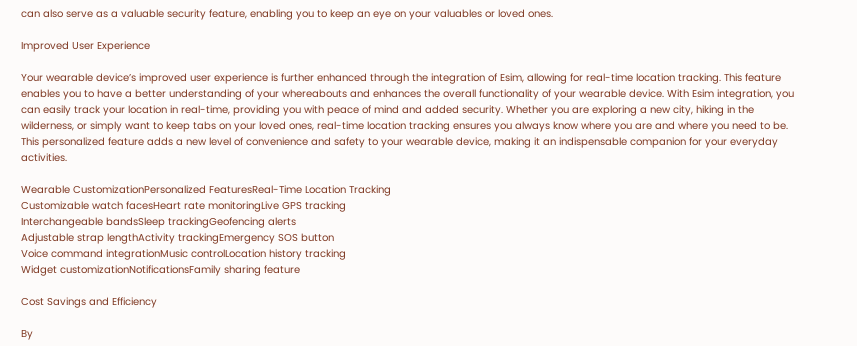can also serve as a valuable security feature, enabling you to keep an eye on your valuables or loved ones.

Improved User Experience

Your wearable device’s improved user experience is further enhanced through the integration of Esim, allowing for real-time location tracking. This feature enables you to have a better understanding of your whereabouts and enhances the overall functionality of your wearable device. With Esim integration, you can easily track your location in real-time, providing you with peace of mind and added security. Whether you are exploring a new city, hiking in the wilderness, or simply want to keep tabs on your loved ones, real-time location tracking ensures you always know where you are and where you need to be. This personalized feature adds a new level of convenience and safety to your wearable device, making it an indispensable companion for your everyday activities.

Wearable CustomizationPersonalized FeaturesReal-Time Location Tracking
Customizable watch facesHeart rate monitoringLive GPS tracking
Interchangeable bandsSleep trackingGeofencing alerts
Adjustable strap lengthActivity trackingEmergency SOS button
Voice command integrationMusic controlLocation history tracking
Widget customizationNotificationsFamily sharing feature

Cost Savings and Efficiency

By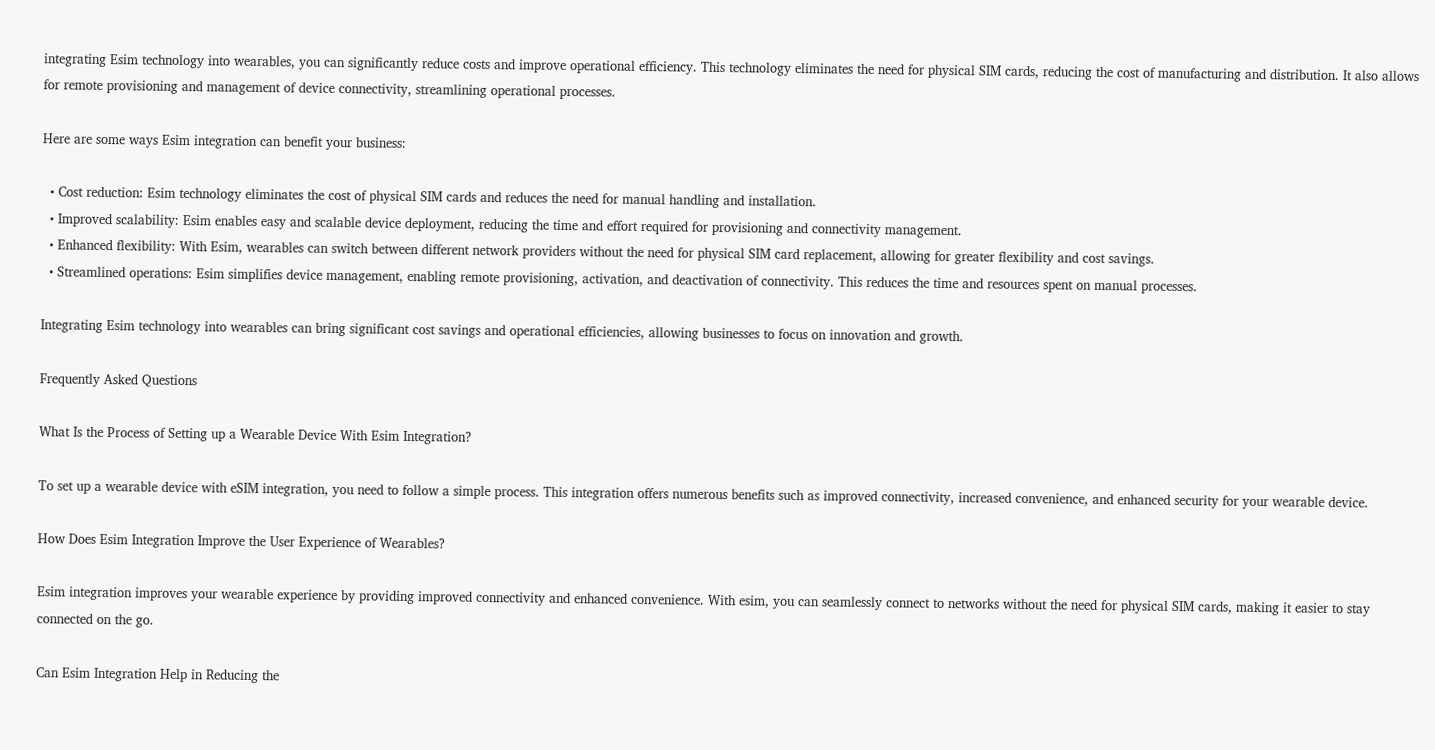integrating Esim technology into wearables, you can significantly reduce costs and improve operational efficiency. This technology eliminates the need for physical SIM cards, reducing the cost of manufacturing and distribution. It also allows for remote provisioning and management of device connectivity, streamlining operational processes.

Here are some ways Esim integration can benefit your business:

  • Cost reduction: Esim technology eliminates the cost of physical SIM cards and reduces the need for manual handling and installation.
  • Improved scalability: Esim enables easy and scalable device deployment, reducing the time and effort required for provisioning and connectivity management.
  • Enhanced flexibility: With Esim, wearables can switch between different network providers without the need for physical SIM card replacement, allowing for greater flexibility and cost savings.
  • Streamlined operations: Esim simplifies device management, enabling remote provisioning, activation, and deactivation of connectivity. This reduces the time and resources spent on manual processes.

Integrating Esim technology into wearables can bring significant cost savings and operational efficiencies, allowing businesses to focus on innovation and growth.

Frequently Asked Questions

What Is the Process of Setting up a Wearable Device With Esim Integration?

To set up a wearable device with eSIM integration, you need to follow a simple process. This integration offers numerous benefits such as improved connectivity, increased convenience, and enhanced security for your wearable device.

How Does Esim Integration Improve the User Experience of Wearables?

Esim integration improves your wearable experience by providing improved connectivity and enhanced convenience. With esim, you can seamlessly connect to networks without the need for physical SIM cards, making it easier to stay connected on the go.

Can Esim Integration Help in Reducing the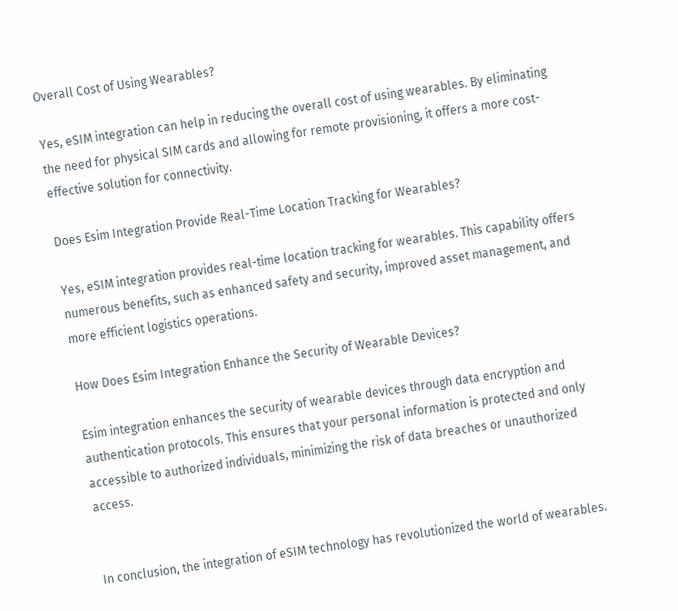Overall Cost of Using Wearables?

Yes, eSIM integration can help in reducing the overall cost of using wearables. By eliminating the need for physical SIM cards and allowing for remote provisioning, it offers a more cost-effective solution for connectivity.

Does Esim Integration Provide Real-Time Location Tracking for Wearables?

Yes, eSIM integration provides real-time location tracking for wearables. This capability offers numerous benefits, such as enhanced safety and security, improved asset management, and more efficient logistics operations.

How Does Esim Integration Enhance the Security of Wearable Devices?

Esim integration enhances the security of wearable devices through data encryption and authentication protocols. This ensures that your personal information is protected and only accessible to authorized individuals, minimizing the risk of data breaches or unauthorized access.


In conclusion, the integration of eSIM technology has revolutionized the world of wearables.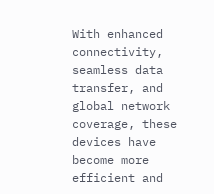With enhanced connectivity, seamless data transfer, and global network coverage, these devices have become more efficient and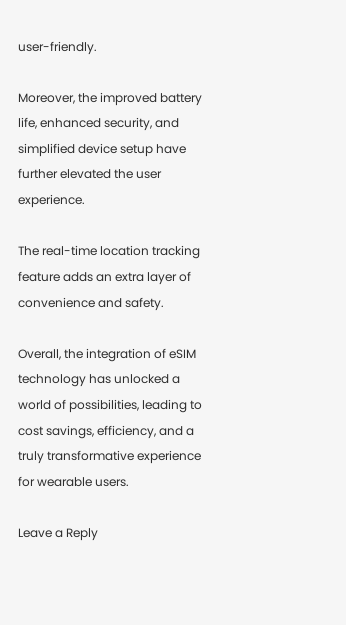user-friendly.

Moreover, the improved battery life, enhanced security, and simplified device setup have further elevated the user experience.

The real-time location tracking feature adds an extra layer of convenience and safety.

Overall, the integration of eSIM technology has unlocked a world of possibilities, leading to cost savings, efficiency, and a truly transformative experience for wearable users.

Leave a Reply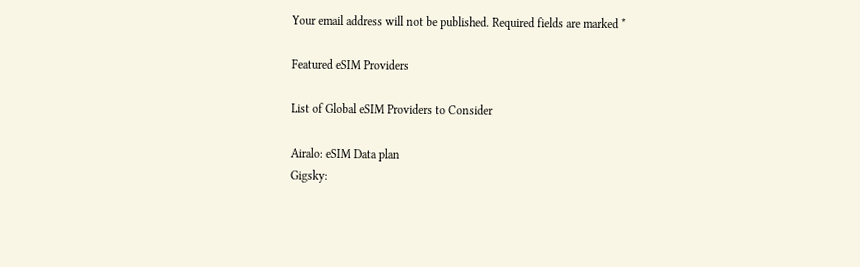Your email address will not be published. Required fields are marked *

Featured eSIM Providers

List of Global eSIM Providers to Consider

Airalo: eSIM Data plan
Gigsky: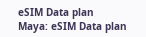eSIM Data plan
Maya: eSIM Data plan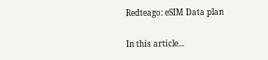Redteago: eSIM Data plan

In this article...